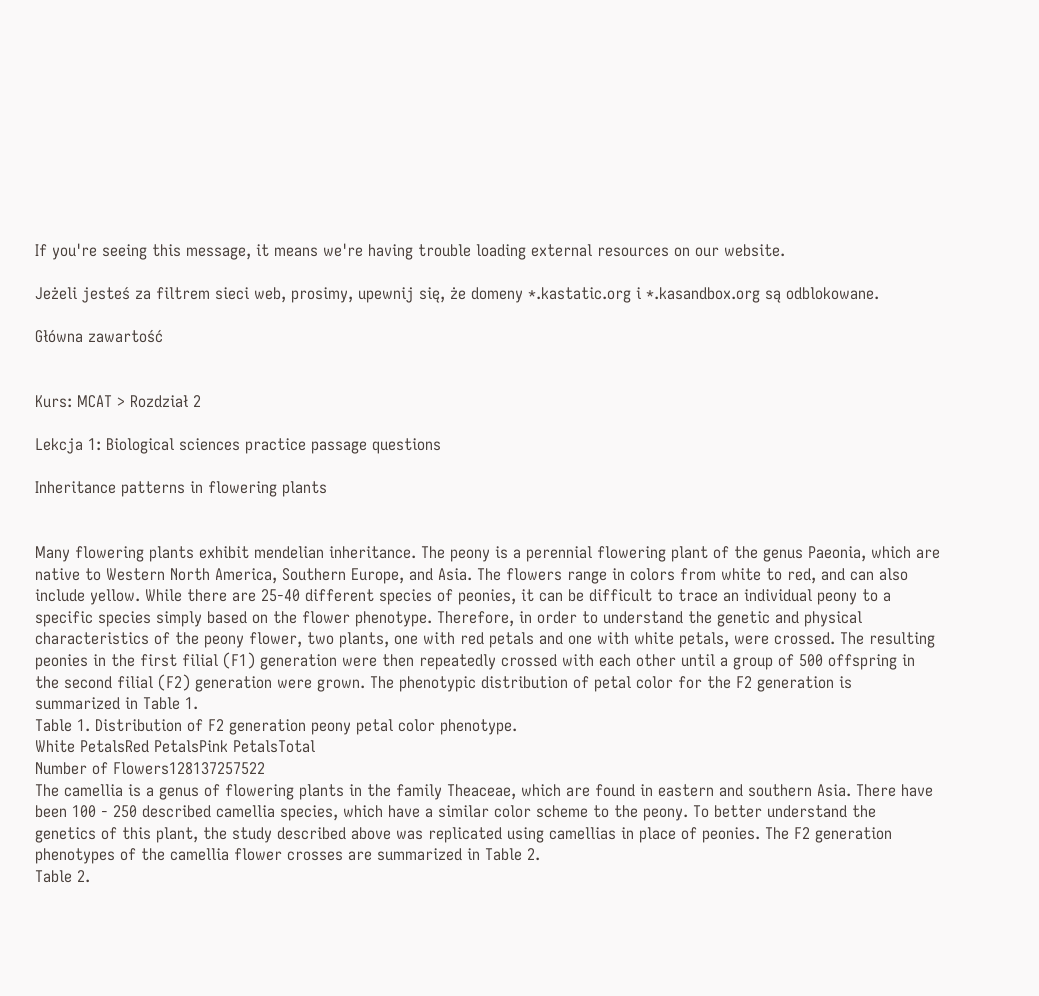If you're seeing this message, it means we're having trouble loading external resources on our website.

Jeżeli jesteś za filtrem sieci web, prosimy, upewnij się, że domeny *.kastatic.org i *.kasandbox.org są odblokowane.

Główna zawartość


Kurs: MCAT > Rozdział 2

Lekcja 1: Biological sciences practice passage questions

Inheritance patterns in flowering plants


Many flowering plants exhibit mendelian inheritance. The peony is a perennial flowering plant of the genus Paeonia, which are native to Western North America, Southern Europe, and Asia. The flowers range in colors from white to red, and can also include yellow. While there are 25-40 different species of peonies, it can be difficult to trace an individual peony to a specific species simply based on the flower phenotype. Therefore, in order to understand the genetic and physical characteristics of the peony flower, two plants, one with red petals and one with white petals, were crossed. The resulting peonies in the first filial (F1) generation were then repeatedly crossed with each other until a group of 500 offspring in the second filial (F2) generation were grown. The phenotypic distribution of petal color for the F2 generation is summarized in Table 1.
Table 1. Distribution of F2 generation peony petal color phenotype.
White PetalsRed PetalsPink PetalsTotal
Number of Flowers128137257522
The camellia is a genus of flowering plants in the family Theaceae, which are found in eastern and southern Asia. There have been 100 - 250 described camellia species, which have a similar color scheme to the peony. To better understand the genetics of this plant, the study described above was replicated using camellias in place of peonies. The F2 generation phenotypes of the camellia flower crosses are summarized in Table 2.
Table 2.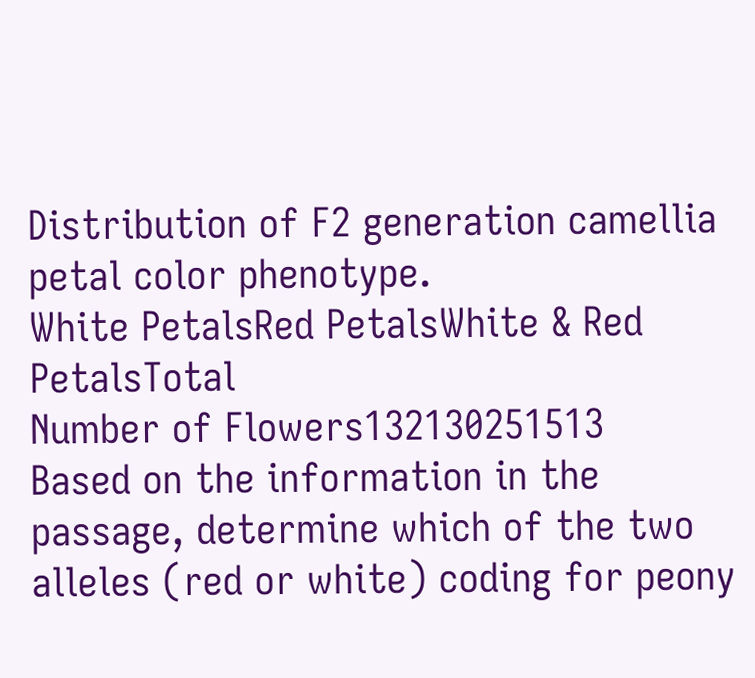Distribution of F2 generation camellia petal color phenotype.
White PetalsRed PetalsWhite & Red PetalsTotal
Number of Flowers132130251513
Based on the information in the passage, determine which of the two alleles (red or white) coding for peony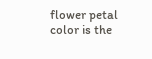flower petal color is the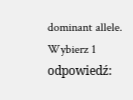dominant allele.
Wybierz 1 odpowiedź: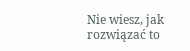Nie wiesz, jak rozwiązać to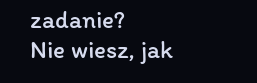zadanie?
Nie wiesz, jak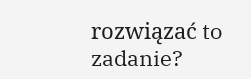rozwiązać to zadanie?